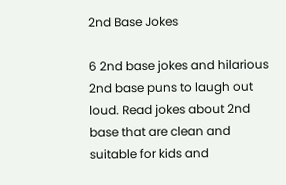2nd Base Jokes

6 2nd base jokes and hilarious 2nd base puns to laugh out loud. Read jokes about 2nd base that are clean and suitable for kids and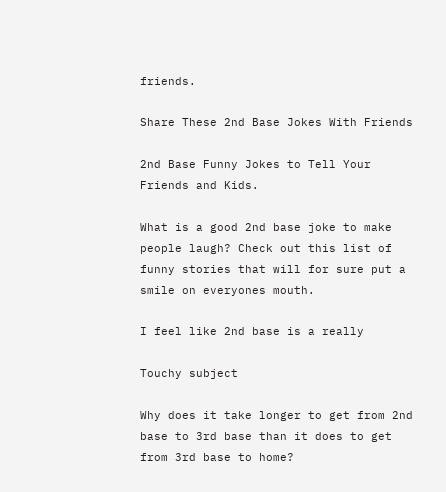friends.

Share These 2nd Base Jokes With Friends

2nd Base Funny Jokes to Tell Your Friends and Kids.

What is a good 2nd base joke to make people laugh? Check out this list of funny stories that will for sure put a smile on everyones mouth.

I feel like 2nd base is a really

Touchy subject

Why does it take longer to get from 2nd base to 3rd base than it does to get from 3rd base to home?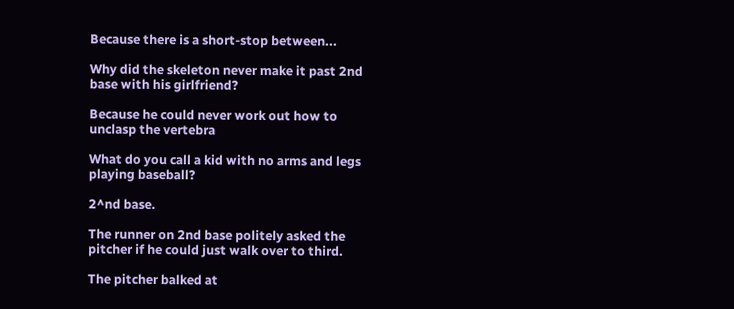Because there is a short-stop between...

Why did the skeleton never make it past 2nd base with his girlfriend?

Because he could never work out how to unclasp the vertebra

What do you call a kid with no arms and legs playing baseball?

2^nd base.

The runner on 2nd base politely asked the pitcher if he could just walk over to third.

The pitcher balked at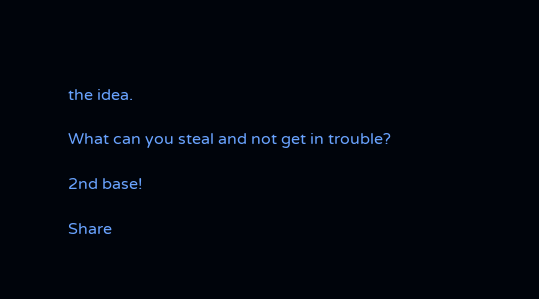the idea.

What can you steal and not get in trouble?

2nd base!

Share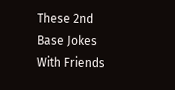These 2nd Base Jokes With Friends